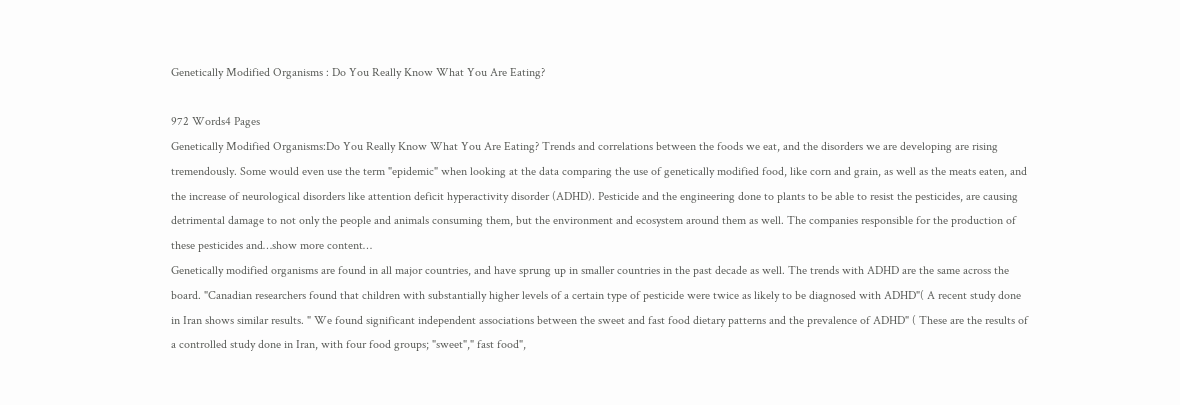Genetically Modified Organisms : Do You Really Know What You Are Eating?

972 Words4 Pages
Genetically Modified Organisms:Do You Really Know What You Are Eating? Trends and correlations between the foods we eat, and the disorders we are developing are rising tremendously. Some would even use the term "epidemic" when looking at the data comparing the use of genetically modified food, like corn and grain, as well as the meats eaten, and the increase of neurological disorders like attention deficit hyperactivity disorder (ADHD). Pesticide and the engineering done to plants to be able to resist the pesticides, are causing detrimental damage to not only the people and animals consuming them, but the environment and ecosystem around them as well. The companies responsible for the production of these pesticides and…show more content…
Genetically modified organisms are found in all major countries, and have sprung up in smaller countries in the past decade as well. The trends with ADHD are the same across the board. "Canadian researchers found that children with substantially higher levels of a certain type of pesticide were twice as likely to be diagnosed with ADHD"( A recent study done in Iran shows similar results. " We found significant independent associations between the sweet and fast food dietary patterns and the prevalence of ADHD" ( These are the results of a controlled study done in Iran, with four food groups; "sweet"," fast food",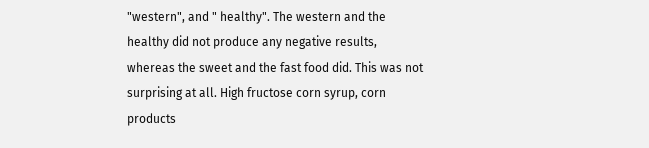"western", and " healthy". The western and the healthy did not produce any negative results, whereas the sweet and the fast food did. This was not surprising at all. High fructose corn syrup, corn products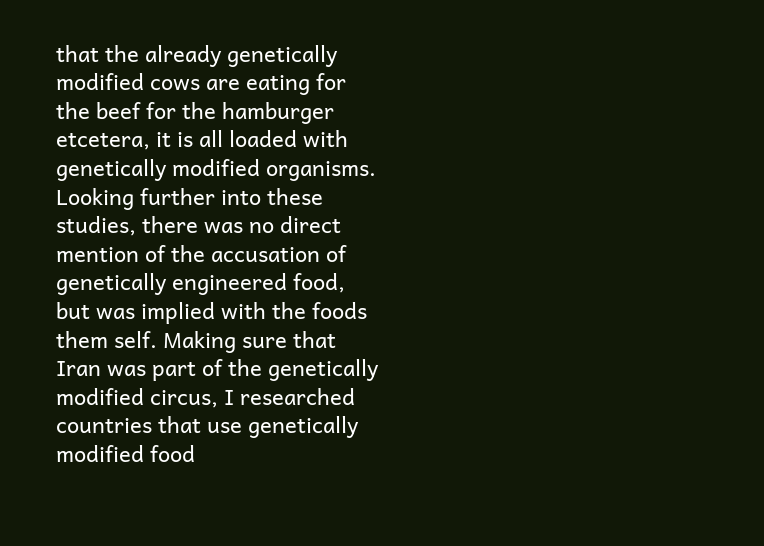that the already genetically modified cows are eating for the beef for the hamburger etcetera, it is all loaded with genetically modified organisms. Looking further into these studies, there was no direct mention of the accusation of genetically engineered food, but was implied with the foods them self. Making sure that Iran was part of the genetically modified circus, I researched countries that use genetically modified food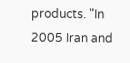products. "In 2005 Iran and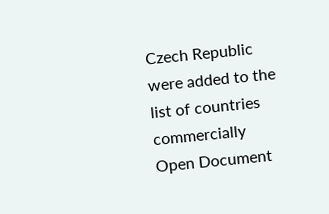Czech Republic were added to the list of countries commercially
Open Document